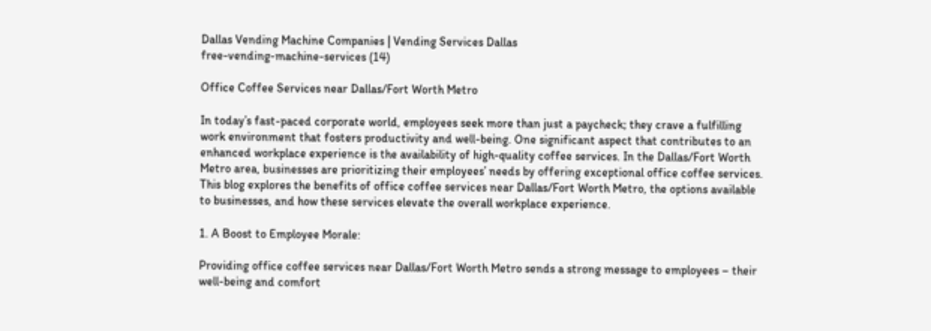Dallas Vending Machine Companies | Vending Services Dallas
free-vending-machine-services (14)

Office Coffee Services near Dallas/Fort Worth Metro

In today’s fast-paced corporate world, employees seek more than just a paycheck; they crave a fulfilling work environment that fosters productivity and well-being. One significant aspect that contributes to an enhanced workplace experience is the availability of high-quality coffee services. In the Dallas/Fort Worth Metro area, businesses are prioritizing their employees’ needs by offering exceptional office coffee services. This blog explores the benefits of office coffee services near Dallas/Fort Worth Metro, the options available to businesses, and how these services elevate the overall workplace experience.

1. A Boost to Employee Morale:

Providing office coffee services near Dallas/Fort Worth Metro sends a strong message to employees – their well-being and comfort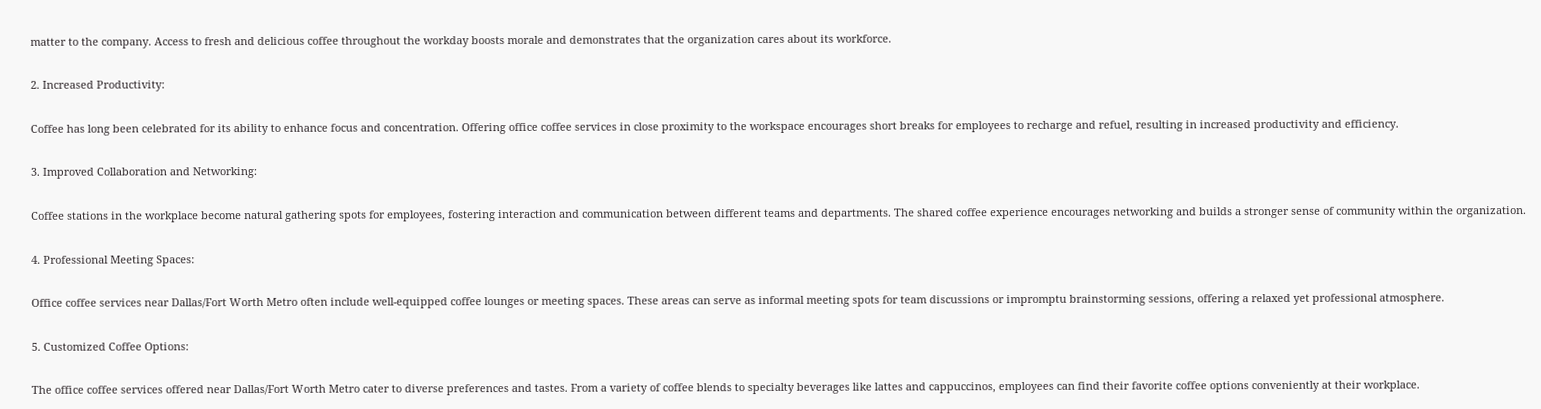matter to the company. Access to fresh and delicious coffee throughout the workday boosts morale and demonstrates that the organization cares about its workforce.

2. Increased Productivity:

Coffee has long been celebrated for its ability to enhance focus and concentration. Offering office coffee services in close proximity to the workspace encourages short breaks for employees to recharge and refuel, resulting in increased productivity and efficiency.

3. Improved Collaboration and Networking:

Coffee stations in the workplace become natural gathering spots for employees, fostering interaction and communication between different teams and departments. The shared coffee experience encourages networking and builds a stronger sense of community within the organization.

4. Professional Meeting Spaces:

Office coffee services near Dallas/Fort Worth Metro often include well-equipped coffee lounges or meeting spaces. These areas can serve as informal meeting spots for team discussions or impromptu brainstorming sessions, offering a relaxed yet professional atmosphere.

5. Customized Coffee Options:

The office coffee services offered near Dallas/Fort Worth Metro cater to diverse preferences and tastes. From a variety of coffee blends to specialty beverages like lattes and cappuccinos, employees can find their favorite coffee options conveniently at their workplace.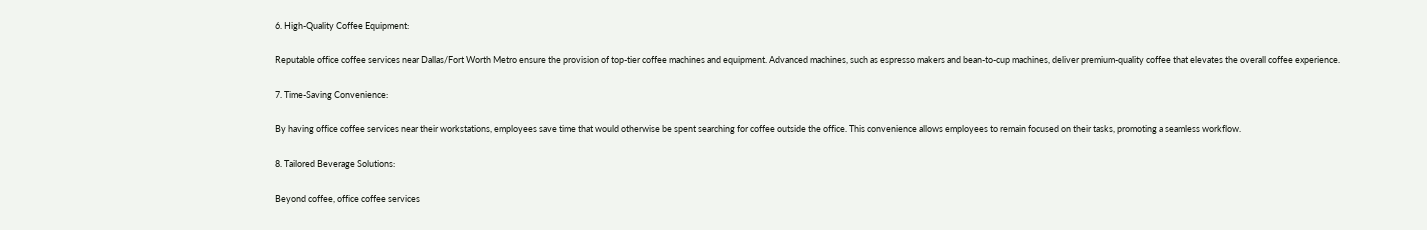6. High-Quality Coffee Equipment:

Reputable office coffee services near Dallas/Fort Worth Metro ensure the provision of top-tier coffee machines and equipment. Advanced machines, such as espresso makers and bean-to-cup machines, deliver premium-quality coffee that elevates the overall coffee experience.

7. Time-Saving Convenience:

By having office coffee services near their workstations, employees save time that would otherwise be spent searching for coffee outside the office. This convenience allows employees to remain focused on their tasks, promoting a seamless workflow.

8. Tailored Beverage Solutions:

Beyond coffee, office coffee services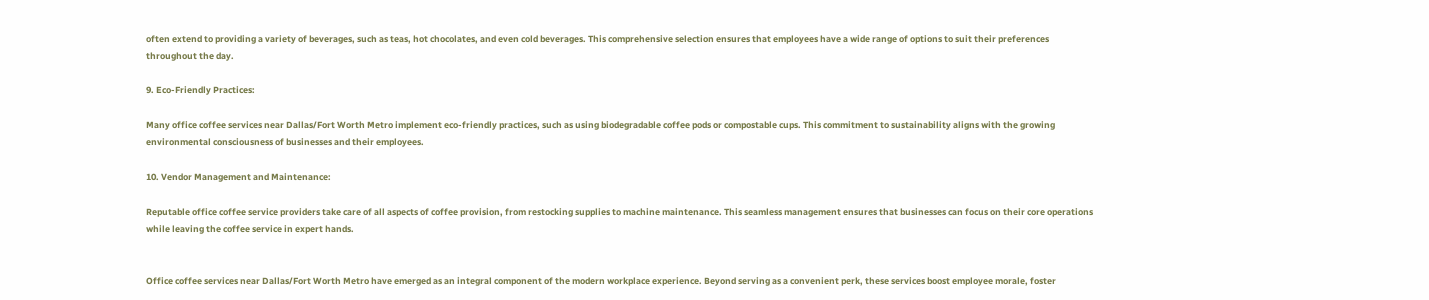often extend to providing a variety of beverages, such as teas, hot chocolates, and even cold beverages. This comprehensive selection ensures that employees have a wide range of options to suit their preferences throughout the day.

9. Eco-Friendly Practices:

Many office coffee services near Dallas/Fort Worth Metro implement eco-friendly practices, such as using biodegradable coffee pods or compostable cups. This commitment to sustainability aligns with the growing environmental consciousness of businesses and their employees.

10. Vendor Management and Maintenance:

Reputable office coffee service providers take care of all aspects of coffee provision, from restocking supplies to machine maintenance. This seamless management ensures that businesses can focus on their core operations while leaving the coffee service in expert hands.


Office coffee services near Dallas/Fort Worth Metro have emerged as an integral component of the modern workplace experience. Beyond serving as a convenient perk, these services boost employee morale, foster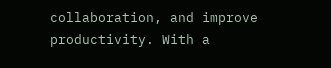collaboration, and improve productivity. With a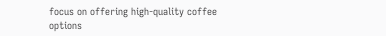focus on offering high-quality coffee options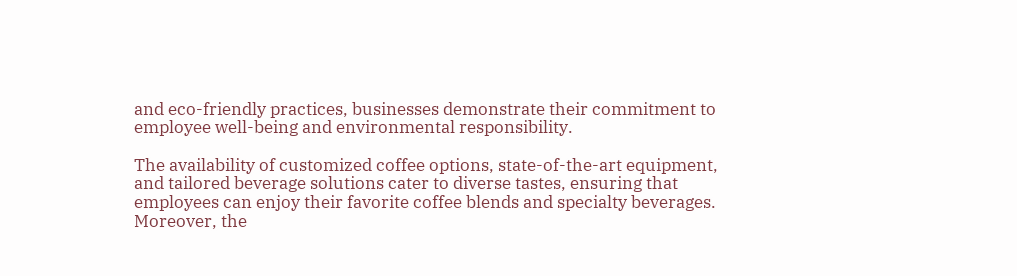and eco-friendly practices, businesses demonstrate their commitment to employee well-being and environmental responsibility.

The availability of customized coffee options, state-of-the-art equipment, and tailored beverage solutions cater to diverse tastes, ensuring that employees can enjoy their favorite coffee blends and specialty beverages. Moreover, the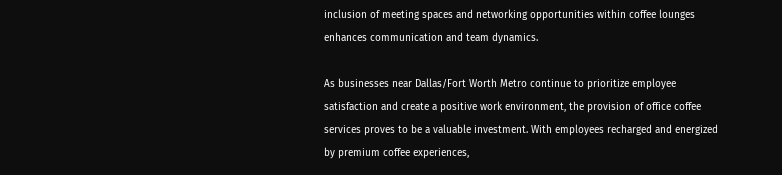inclusion of meeting spaces and networking opportunities within coffee lounges enhances communication and team dynamics.

As businesses near Dallas/Fort Worth Metro continue to prioritize employee satisfaction and create a positive work environment, the provision of office coffee services proves to be a valuable investment. With employees recharged and energized by premium coffee experiences,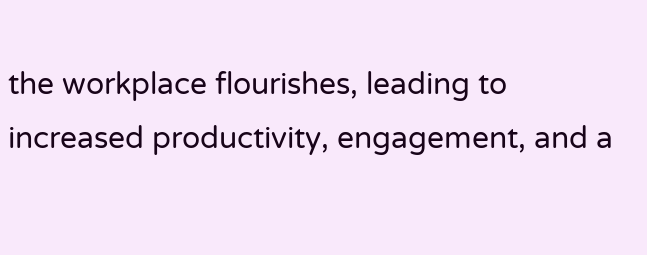the workplace flourishes, leading to increased productivity, engagement, and a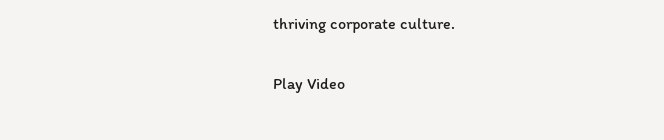thriving corporate culture.

Play Video